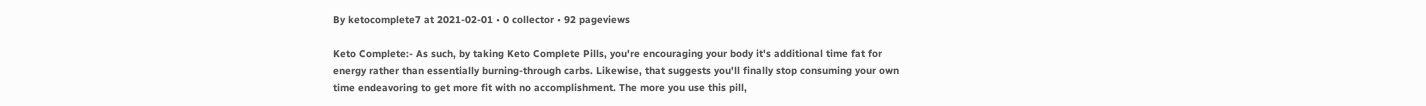By ketocomplete7 at 2021-02-01 • 0 collector • 92 pageviews

Keto Complete:- As such, by taking Keto Complete Pills, you're encouraging your body it's additional time fat for energy rather than essentially burning-through carbs. Likewise, that suggests you'll finally stop consuming your own time endeavoring to get more fit with no accomplishment. The more you use this pill,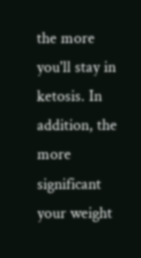the more you'll stay in ketosis. In addition, the more significant your weight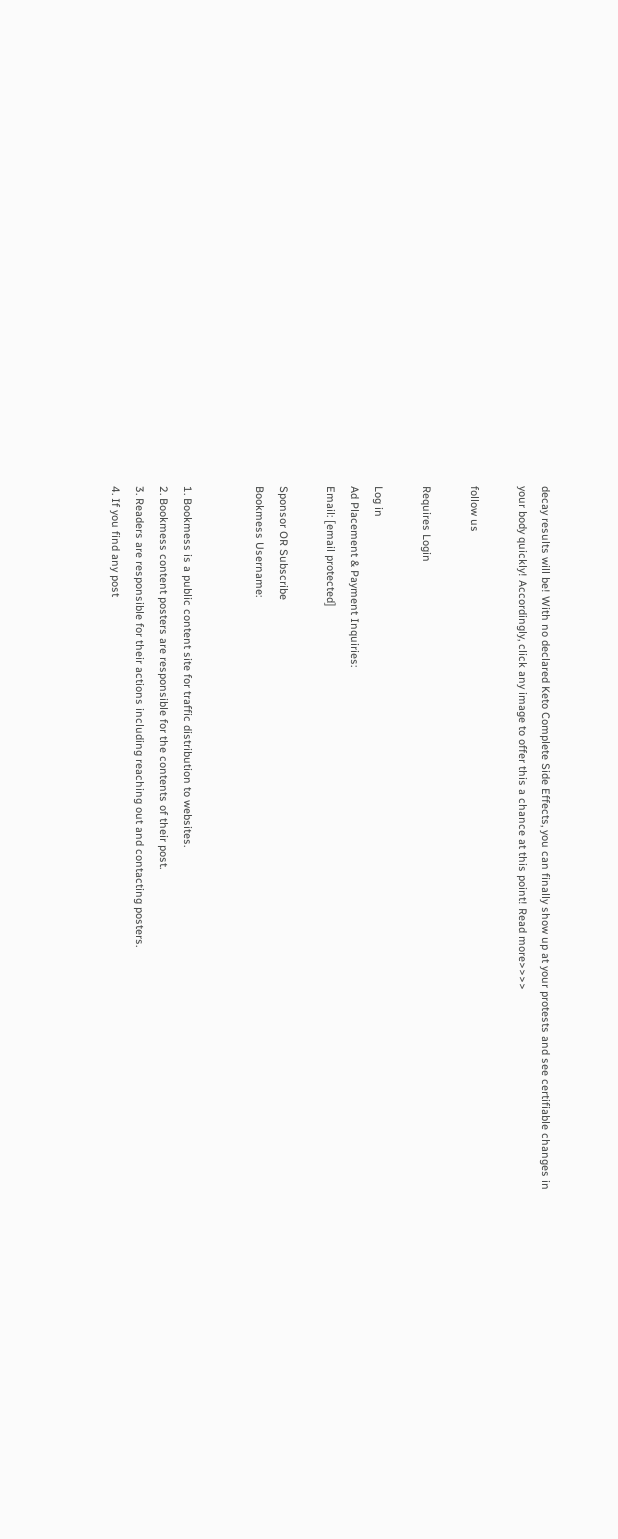decay results will be! With no declared Keto Complete Side Effects, you can finally show up at your protests and see certifiable changes in your body quickly! Accordingly, click any image to offer this a chance at this point! Read more>>>>

follow us

Requires Login

Log in
Ad Placement & Payment Inquiries:
Email: [email protected]

Sponsor OR Subscribe
Bookmess Username:


1. Bookmess is a public content site for traffic distribution to websites.
2. Bookmess content posters are responsible for the contents of their post.
3. Readers are responsible for their actions including reaching out and contacting posters.
4. If you find any post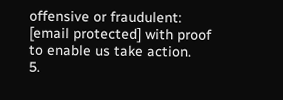offensive or fraudulent: [email protected] with proof to enable us take action.
5.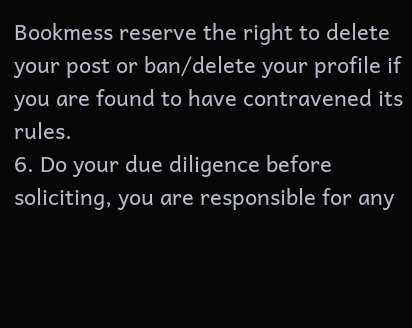Bookmess reserve the right to delete your post or ban/delete your profile if you are found to have contravened its rules.
6. Do your due diligence before soliciting, you are responsible for any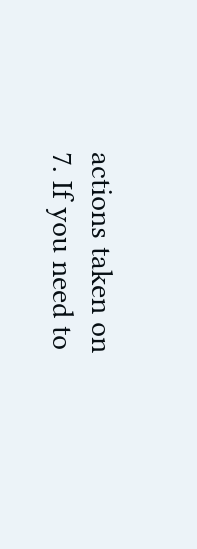actions taken on
7. If you need to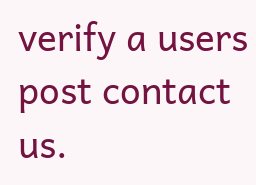verify a users post contact us.